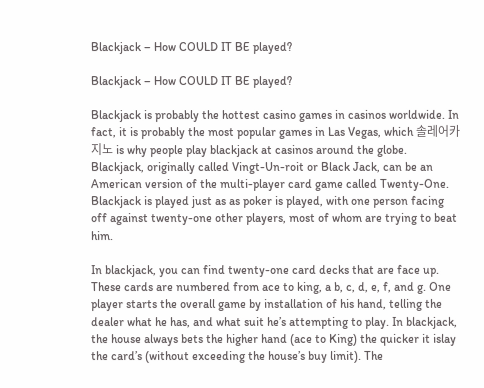Blackjack – How COULD IT BE played?

Blackjack – How COULD IT BE played?

Blackjack is probably the hottest casino games in casinos worldwide. In fact, it is probably the most popular games in Las Vegas, which 솔레어카지노 is why people play blackjack at casinos around the globe. Blackjack, originally called Vingt-Un-roit or Black Jack, can be an American version of the multi-player card game called Twenty-One. Blackjack is played just as as poker is played, with one person facing off against twenty-one other players, most of whom are trying to beat him.

In blackjack, you can find twenty-one card decks that are face up. These cards are numbered from ace to king, a b, c, d, e, f, and g. One player starts the overall game by installation of his hand, telling the dealer what he has, and what suit he’s attempting to play. In blackjack, the house always bets the higher hand (ace to King) the quicker it islay the card’s (without exceeding the house’s buy limit). The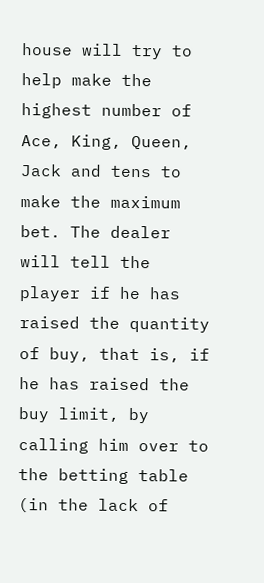house will try to help make the highest number of Ace, King, Queen, Jack and tens to make the maximum bet. The dealer will tell the player if he has raised the quantity of buy, that is, if he has raised the buy limit, by calling him over to the betting table (in the lack of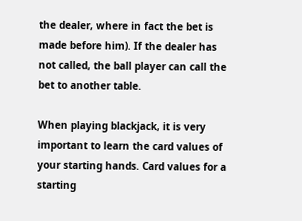the dealer, where in fact the bet is made before him). If the dealer has not called, the ball player can call the bet to another table.

When playing blackjack, it is very important to learn the card values of your starting hands. Card values for a starting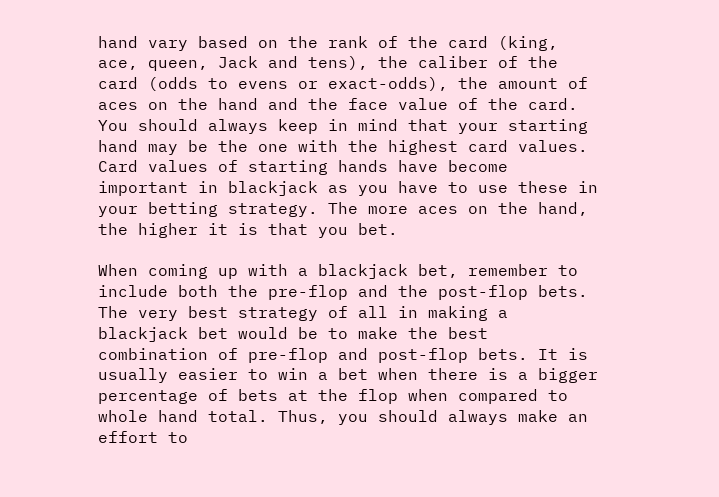hand vary based on the rank of the card (king, ace, queen, Jack and tens), the caliber of the card (odds to evens or exact-odds), the amount of aces on the hand and the face value of the card. You should always keep in mind that your starting hand may be the one with the highest card values. Card values of starting hands have become important in blackjack as you have to use these in your betting strategy. The more aces on the hand, the higher it is that you bet.

When coming up with a blackjack bet, remember to include both the pre-flop and the post-flop bets. The very best strategy of all in making a blackjack bet would be to make the best combination of pre-flop and post-flop bets. It is usually easier to win a bet when there is a bigger percentage of bets at the flop when compared to whole hand total. Thus, you should always make an effort to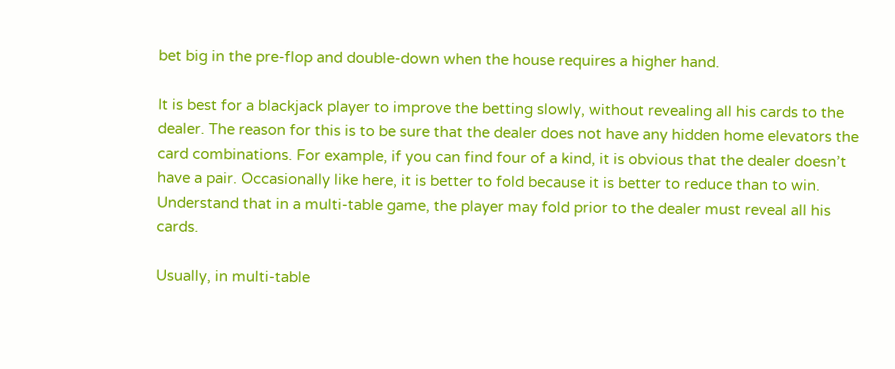bet big in the pre-flop and double-down when the house requires a higher hand.

It is best for a blackjack player to improve the betting slowly, without revealing all his cards to the dealer. The reason for this is to be sure that the dealer does not have any hidden home elevators the card combinations. For example, if you can find four of a kind, it is obvious that the dealer doesn’t have a pair. Occasionally like here, it is better to fold because it is better to reduce than to win. Understand that in a multi-table game, the player may fold prior to the dealer must reveal all his cards.

Usually, in multi-table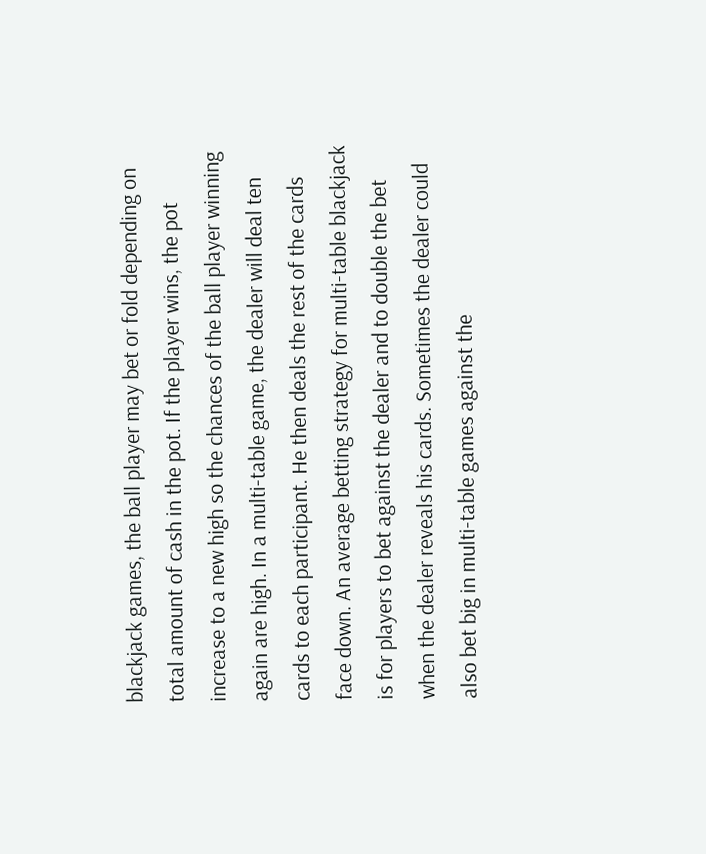blackjack games, the ball player may bet or fold depending on total amount of cash in the pot. If the player wins, the pot increase to a new high so the chances of the ball player winning again are high. In a multi-table game, the dealer will deal ten cards to each participant. He then deals the rest of the cards face down. An average betting strategy for multi-table blackjack is for players to bet against the dealer and to double the bet when the dealer reveals his cards. Sometimes the dealer could also bet big in multi-table games against the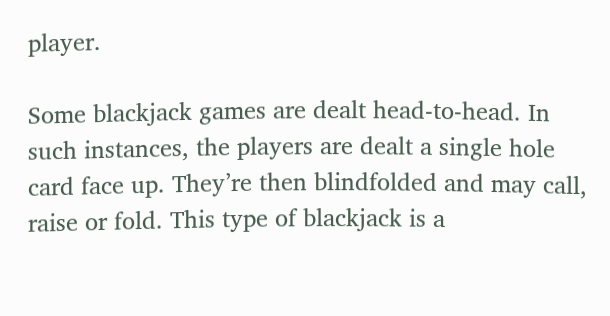player.

Some blackjack games are dealt head-to-head. In such instances, the players are dealt a single hole card face up. They’re then blindfolded and may call, raise or fold. This type of blackjack is a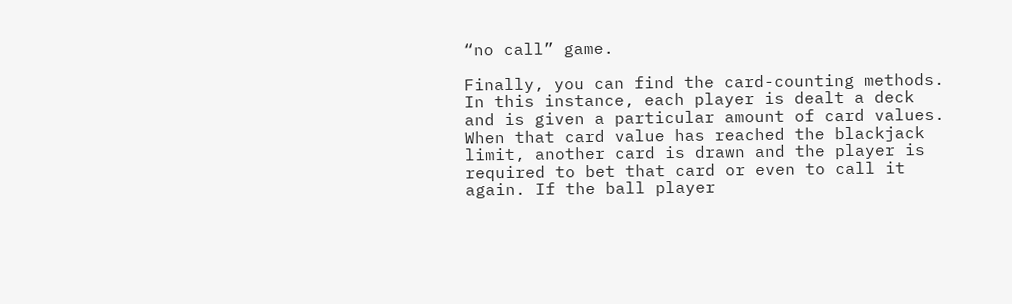“no call” game.

Finally, you can find the card-counting methods. In this instance, each player is dealt a deck and is given a particular amount of card values. When that card value has reached the blackjack limit, another card is drawn and the player is required to bet that card or even to call it again. If the ball player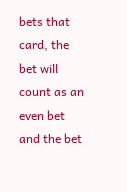bets that card, the bet will count as an even bet and the bet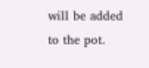will be added to the pot.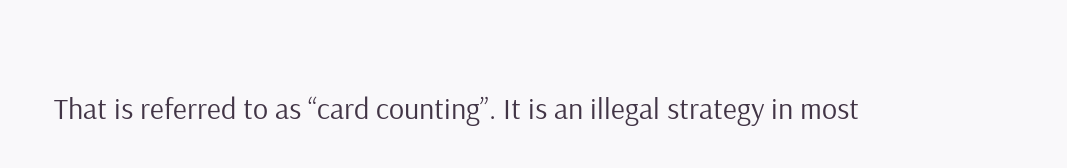That is referred to as “card counting”. It is an illegal strategy in most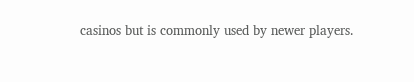casinos but is commonly used by newer players.